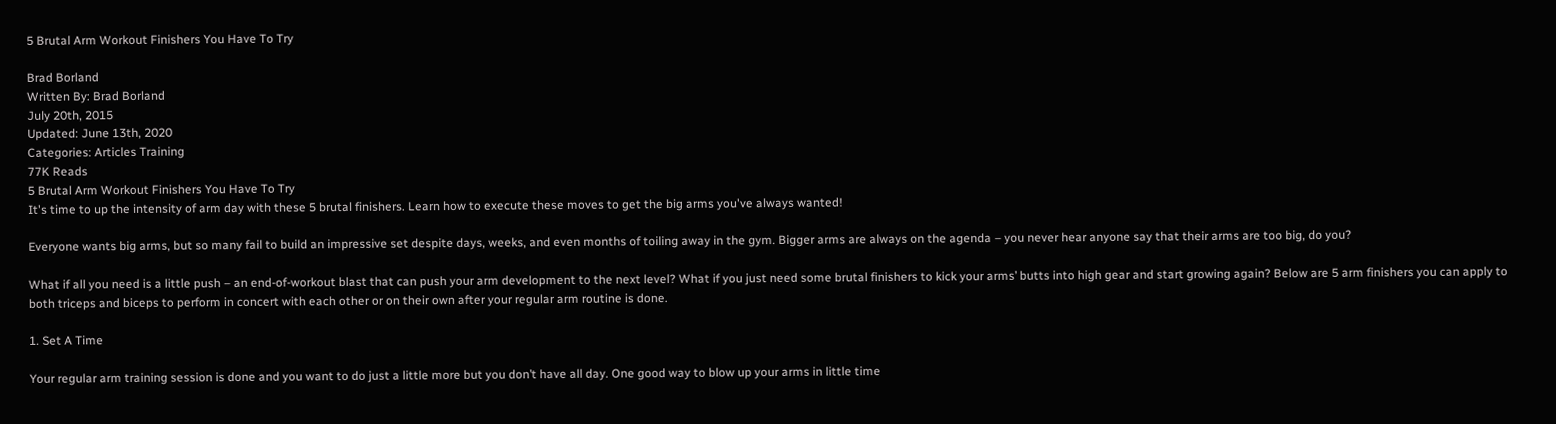5 Brutal Arm Workout Finishers You Have To Try

Brad Borland
Written By: Brad Borland
July 20th, 2015
Updated: June 13th, 2020
Categories: Articles Training
77K Reads
5 Brutal Arm Workout Finishers You Have To Try
It's time to up the intensity of arm day with these 5 brutal finishers. Learn how to execute these moves to get the big arms you've always wanted!

Everyone wants big arms, but so many fail to build an impressive set despite days, weeks, and even months of toiling away in the gym. Bigger arms are always on the agenda – you never hear anyone say that their arms are too big, do you?

What if all you need is a little push – an end-of-workout blast that can push your arm development to the next level? What if you just need some brutal finishers to kick your arms’ butts into high gear and start growing again? Below are 5 arm finishers you can apply to both triceps and biceps to perform in concert with each other or on their own after your regular arm routine is done.

1. Set A Time

Your regular arm training session is done and you want to do just a little more but you don’t have all day. One good way to blow up your arms in little time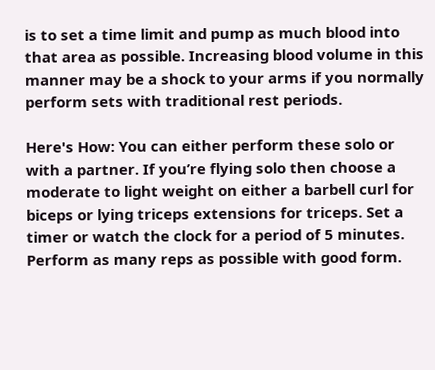is to set a time limit and pump as much blood into that area as possible. Increasing blood volume in this manner may be a shock to your arms if you normally perform sets with traditional rest periods.

Here's How: You can either perform these solo or with a partner. If you’re flying solo then choose a moderate to light weight on either a barbell curl for biceps or lying triceps extensions for triceps. Set a timer or watch the clock for a period of 5 minutes. Perform as many reps as possible with good form.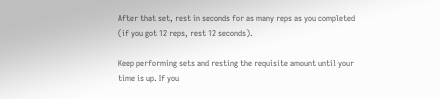After that set, rest in seconds for as many reps as you completed (if you got 12 reps, rest 12 seconds).

Keep performing sets and resting the requisite amount until your time is up. If you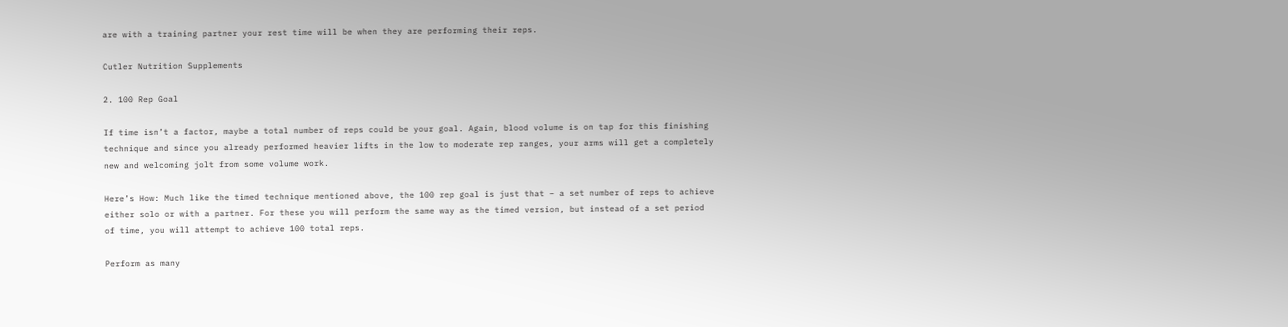are with a training partner your rest time will be when they are performing their reps.

Cutler Nutrition Supplements

2. 100 Rep Goal

If time isn’t a factor, maybe a total number of reps could be your goal. Again, blood volume is on tap for this finishing technique and since you already performed heavier lifts in the low to moderate rep ranges, your arms will get a completely new and welcoming jolt from some volume work.

Here’s How: Much like the timed technique mentioned above, the 100 rep goal is just that – a set number of reps to achieve either solo or with a partner. For these you will perform the same way as the timed version, but instead of a set period of time, you will attempt to achieve 100 total reps.

Perform as many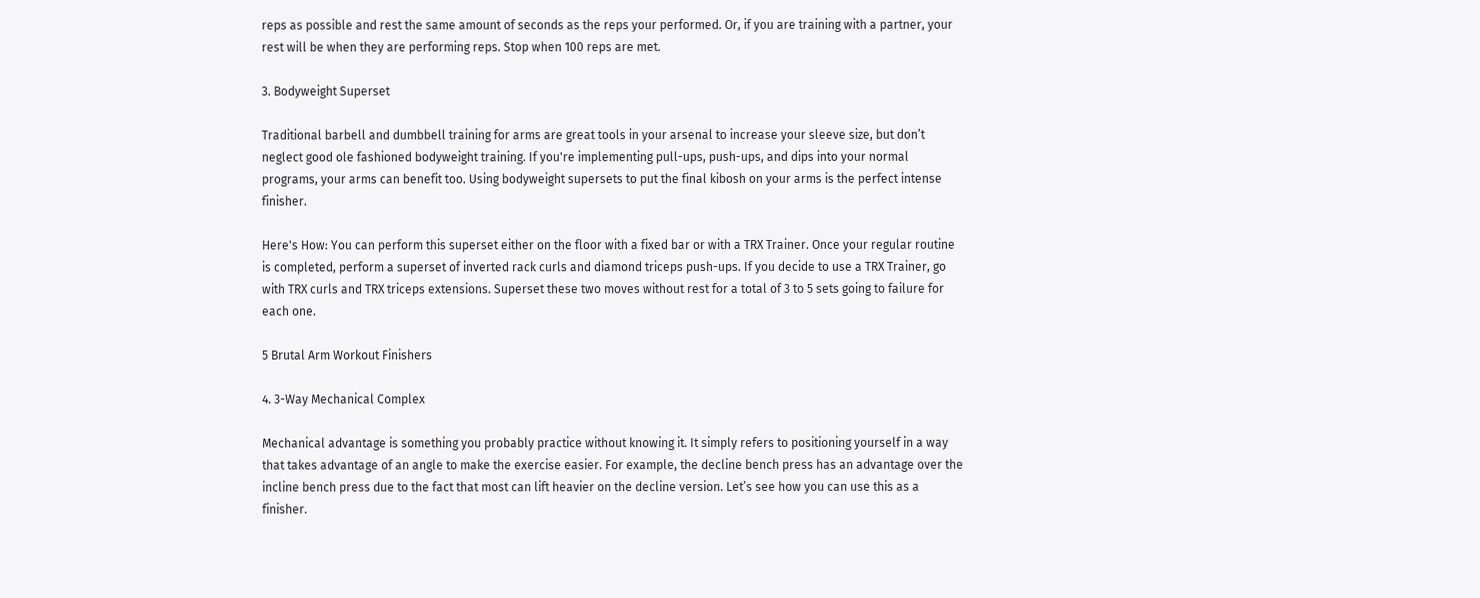reps as possible and rest the same amount of seconds as the reps your performed. Or, if you are training with a partner, your rest will be when they are performing reps. Stop when 100 reps are met.

3. Bodyweight Superset

Traditional barbell and dumbbell training for arms are great tools in your arsenal to increase your sleeve size, but don’t neglect good ole fashioned bodyweight training. If you're implementing pull-ups, push-ups, and dips into your normal programs, your arms can benefit too. Using bodyweight supersets to put the final kibosh on your arms is the perfect intense finisher.

Here's How: You can perform this superset either on the floor with a fixed bar or with a TRX Trainer. Once your regular routine is completed, perform a superset of inverted rack curls and diamond triceps push-ups. If you decide to use a TRX Trainer, go with TRX curls and TRX triceps extensions. Superset these two moves without rest for a total of 3 to 5 sets going to failure for each one.

5 Brutal Arm Workout Finishers

4. 3-Way Mechanical Complex

Mechanical advantage is something you probably practice without knowing it. It simply refers to positioning yourself in a way that takes advantage of an angle to make the exercise easier. For example, the decline bench press has an advantage over the incline bench press due to the fact that most can lift heavier on the decline version. Let’s see how you can use this as a finisher.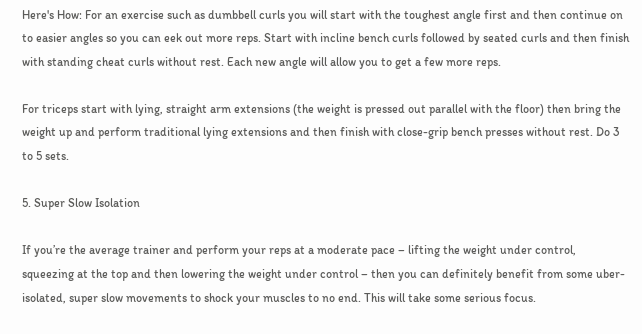Here's How: For an exercise such as dumbbell curls you will start with the toughest angle first and then continue on to easier angles so you can eek out more reps. Start with incline bench curls followed by seated curls and then finish with standing cheat curls without rest. Each new angle will allow you to get a few more reps.

For triceps start with lying, straight arm extensions (the weight is pressed out parallel with the floor) then bring the weight up and perform traditional lying extensions and then finish with close-grip bench presses without rest. Do 3 to 5 sets.

5. Super Slow Isolation

If you’re the average trainer and perform your reps at a moderate pace – lifting the weight under control, squeezing at the top and then lowering the weight under control – then you can definitely benefit from some uber-isolated, super slow movements to shock your muscles to no end. This will take some serious focus.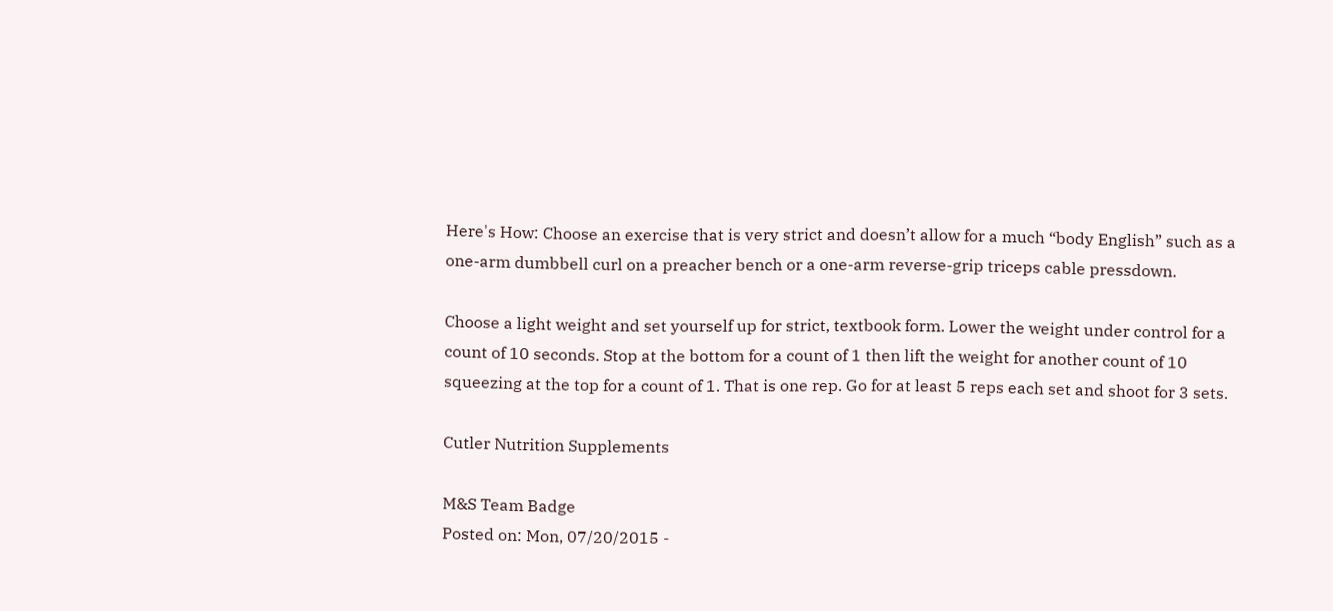Here's How: Choose an exercise that is very strict and doesn’t allow for a much “body English” such as a one-arm dumbbell curl on a preacher bench or a one-arm reverse-grip triceps cable pressdown.

Choose a light weight and set yourself up for strict, textbook form. Lower the weight under control for a count of 10 seconds. Stop at the bottom for a count of 1 then lift the weight for another count of 10 squeezing at the top for a count of 1. That is one rep. Go for at least 5 reps each set and shoot for 3 sets.

Cutler Nutrition Supplements

M&S Team Badge
Posted on: Mon, 07/20/2015 -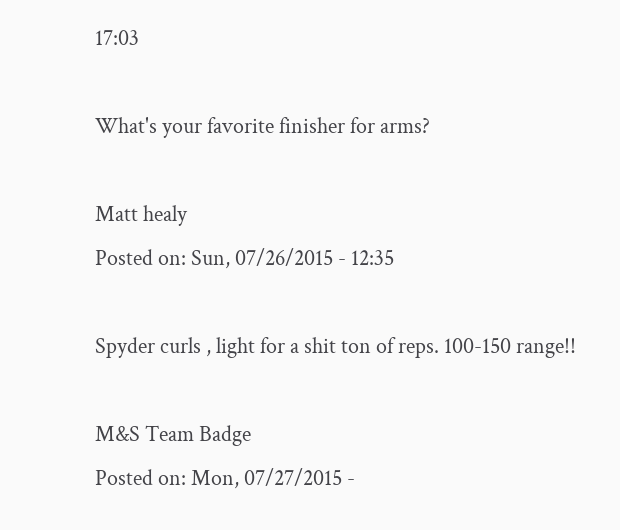17:03

What's your favorite finisher for arms?

Matt healy
Posted on: Sun, 07/26/2015 - 12:35

Spyder curls , light for a shit ton of reps. 100-150 range!!

M&S Team Badge
Posted on: Mon, 07/27/2015 -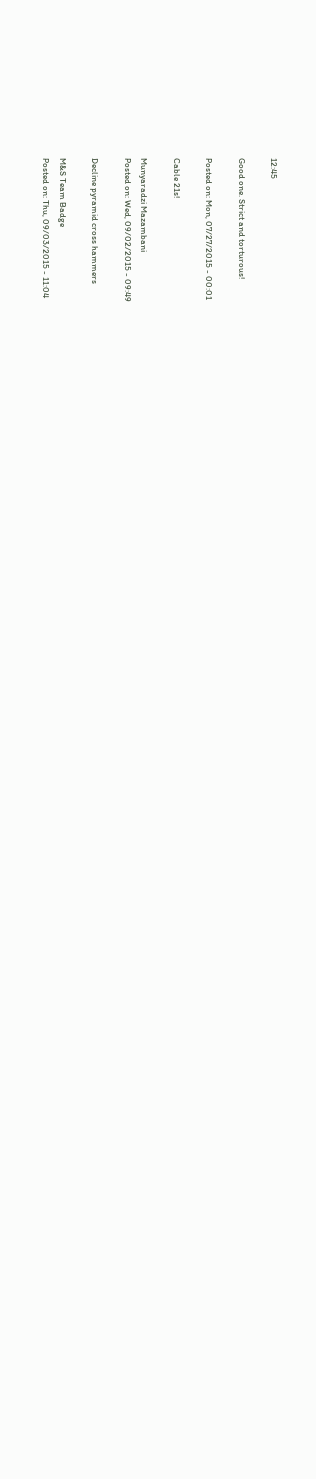12:45

Good one. Strict and torturous!

Posted on: Mon, 07/27/2015 - 00:01

Cable 21s!

Munyaradzi Mazambani
Posted on: Wed, 09/02/2015 - 09:49

Decline pyramid cross hammers

M&S Team Badge
Posted on: Thu, 09/03/2015 - 11:04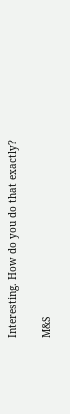Interesting. How do you do that exactly?

M&S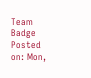Team Badge
Posted on: Mon,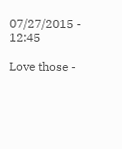07/27/2015 - 12:45

Love those -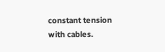constant tension with cables.